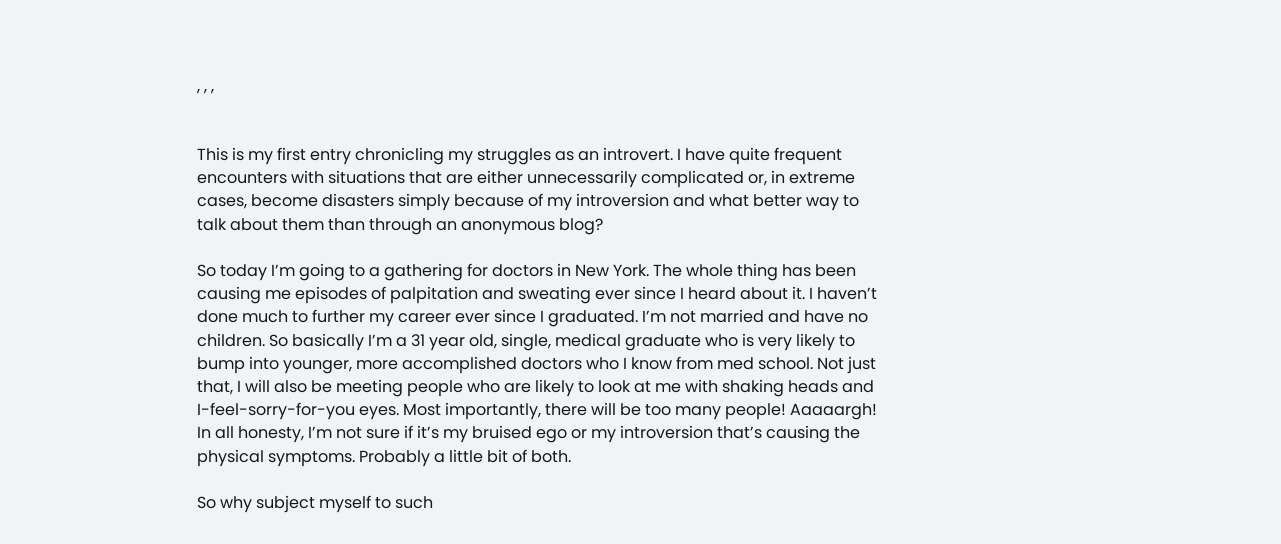, , ,


This is my first entry chronicling my struggles as an introvert. I have quite frequent encounters with situations that are either unnecessarily complicated or, in extreme cases, become disasters simply because of my introversion and what better way to talk about them than through an anonymous blog?

So today I’m going to a gathering for doctors in New York. The whole thing has been causing me episodes of palpitation and sweating ever since I heard about it. I haven’t done much to further my career ever since I graduated. I’m not married and have no children. So basically I’m a 31 year old, single, medical graduate who is very likely to bump into younger, more accomplished doctors who I know from med school. Not just that, I will also be meeting people who are likely to look at me with shaking heads and I-feel-sorry-for-you eyes. Most importantly, there will be too many people! Aaaaargh! In all honesty, I’m not sure if it’s my bruised ego or my introversion that’s causing the physical symptoms. Probably a little bit of both.

So why subject myself to such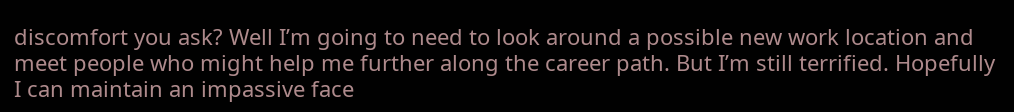discomfort you ask? Well I’m going to need to look around a possible new work location and meet people who might help me further along the career path. But I’m still terrified. Hopefully I can maintain an impassive face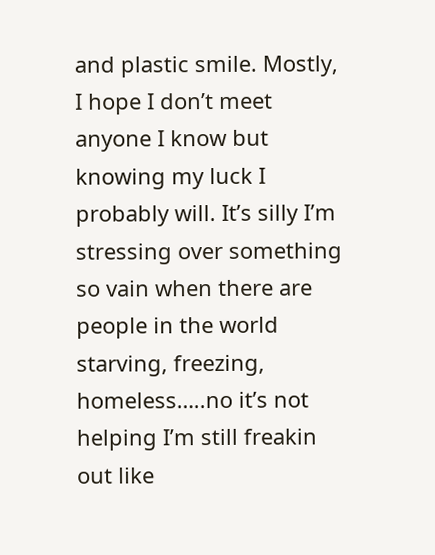and plastic smile. Mostly, I hope I don’t meet anyone I know but knowing my luck I probably will. It’s silly I’m stressing over something so vain when there are people in the world starving, freezing, homeless…..no it’s not helping I’m still freakin out like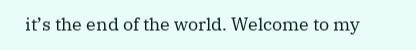it’s the end of the world. Welcome to my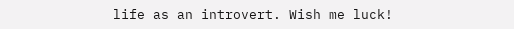life as an introvert. Wish me luck!